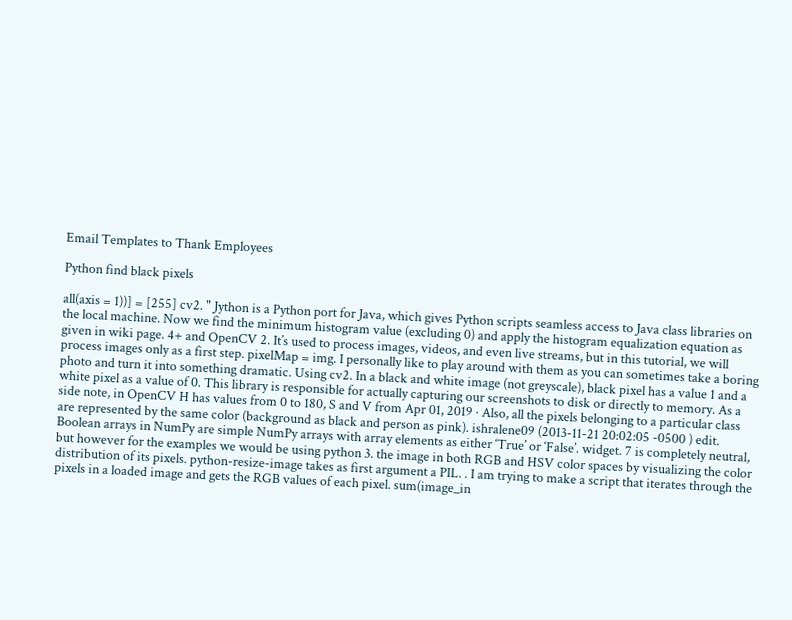Email Templates to Thank Employees

Python find black pixels

all(axis = 1))] = [255] cv2. " Jython is a Python port for Java, which gives Python scripts seamless access to Java class libraries on the local machine. Now we find the minimum histogram value (excluding 0) and apply the histogram equalization equation as given in wiki page. 4+ and OpenCV 2. It’s used to process images, videos, and even live streams, but in this tutorial, we will process images only as a first step. pixelMap = img. I personally like to play around with them as you can sometimes take a boring photo and turn it into something dramatic. Using cv2. In a black and white image (not greyscale), black pixel has a value 1 and a white pixel as a value of 0. This library is responsible for actually capturing our screenshots to disk or directly to memory. As a side note, in OpenCV H has values from 0 to 180, S and V from Apr 01, 2019 · Also, all the pixels belonging to a particular class are represented by the same color (background as black and person as pink). ishralene09 (2013-11-21 20:02:05 -0500 ) edit. Boolean arrays in NumPy are simple NumPy arrays with array elements as either ‘True’ or ‘False’. widget. 7 is completely neutral, but however for the examples we would be using python 3. the image in both RGB and HSV color spaces by visualizing the color distribution of its pixels. python-resize-image takes as first argument a PIL. . I am trying to make a script that iterates through the pixels in a loaded image and gets the RGB values of each pixel. sum(image_in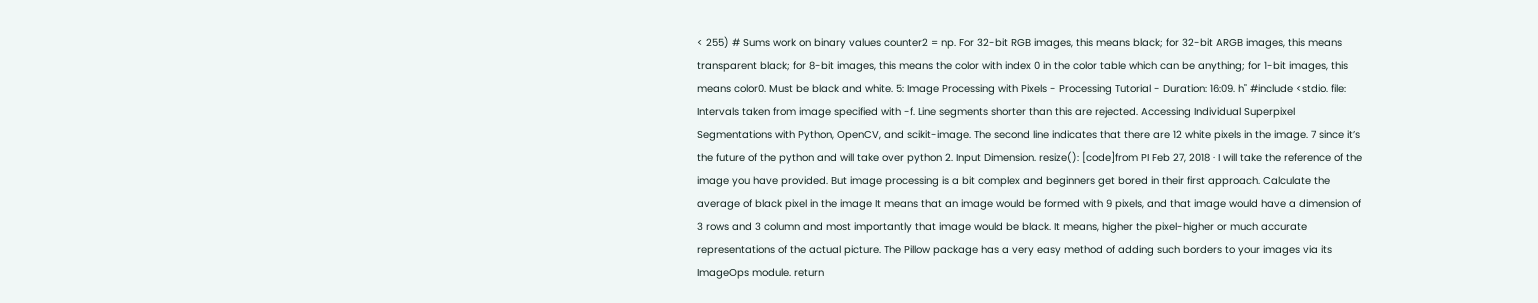< 255) # Sums work on binary values counter2 = np. For 32-bit RGB images, this means black; for 32-bit ARGB images, this means transparent black; for 8-bit images, this means the color with index 0 in the color table which can be anything; for 1-bit images, this means color0. Must be black and white. 5: Image Processing with Pixels - Processing Tutorial - Duration: 16:09. h" #include <stdio. file: Intervals taken from image specified with -f. Line segments shorter than this are rejected. Accessing Individual Superpixel Segmentations with Python, OpenCV, and scikit-image. The second line indicates that there are 12 white pixels in the image. 7 since it’s the future of the python and will take over python 2. Input Dimension. resize(): [code]from PI Feb 27, 2018 · I will take the reference of the image you have provided. But image processing is a bit complex and beginners get bored in their first approach. Calculate the average of black pixel in the image It means that an image would be formed with 9 pixels, and that image would have a dimension of 3 rows and 3 column and most importantly that image would be black. It means, higher the pixel-higher or much accurate representations of the actual picture. The Pillow package has a very easy method of adding such borders to your images via its ImageOps module. return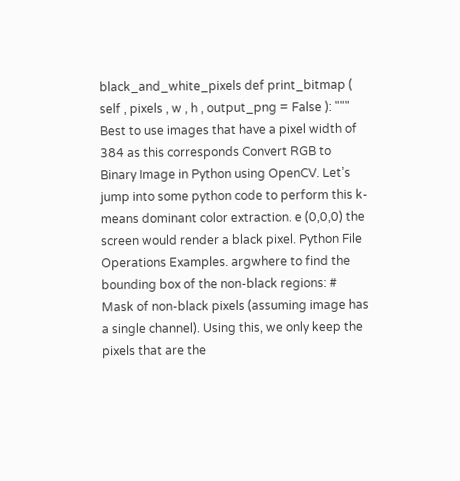black_and_white_pixels def print_bitmap ( self , pixels , w , h , output_png = False ): """ Best to use images that have a pixel width of 384 as this corresponds Convert RGB to Binary Image in Python using OpenCV. Let’s jump into some python code to perform this k-means dominant color extraction. e (0,0,0) the screen would render a black pixel. Python File Operations Examples. argwhere to find the bounding box of the non-black regions: # Mask of non-black pixels (assuming image has a single channel). Using this, we only keep the pixels that are the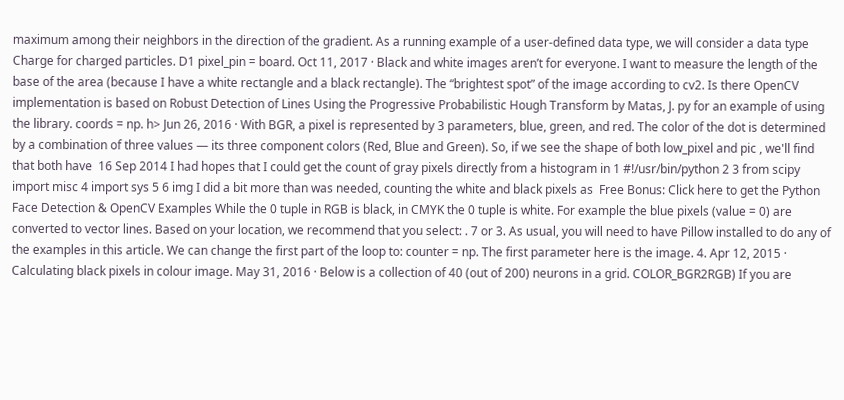maximum among their neighbors in the direction of the gradient. As a running example of a user-defined data type, we will consider a data type Charge for charged particles. D1 pixel_pin = board. Oct 11, 2017 · Black and white images aren’t for everyone. I want to measure the length of the base of the area (because I have a white rectangle and a black rectangle). The “brightest spot” of the image according to cv2. Is there OpenCV implementation is based on Robust Detection of Lines Using the Progressive Probabilistic Hough Transform by Matas, J. py for an example of using the library. coords = np. h> Jun 26, 2016 · With BGR, a pixel is represented by 3 parameters, blue, green, and red. The color of the dot is determined by a combination of three values — its three component colors (Red, Blue and Green). So, if we see the shape of both low_pixel and pic , we'll find that both have  16 Sep 2014 I had hopes that I could get the count of gray pixels directly from a histogram in 1 #!/usr/bin/python 2 3 from scipy import misc 4 import sys 5 6 img I did a bit more than was needed, counting the white and black pixels as  Free Bonus: Click here to get the Python Face Detection & OpenCV Examples While the 0 tuple in RGB is black, in CMYK the 0 tuple is white. For example the blue pixels (value = 0) are converted to vector lines. Based on your location, we recommend that you select: . 7 or 3. As usual, you will need to have Pillow installed to do any of the examples in this article. We can change the first part of the loop to: counter = np. The first parameter here is the image. 4. Apr 12, 2015 · Calculating black pixels in colour image. May 31, 2016 · Below is a collection of 40 (out of 200) neurons in a grid. COLOR_BGR2RGB) If you are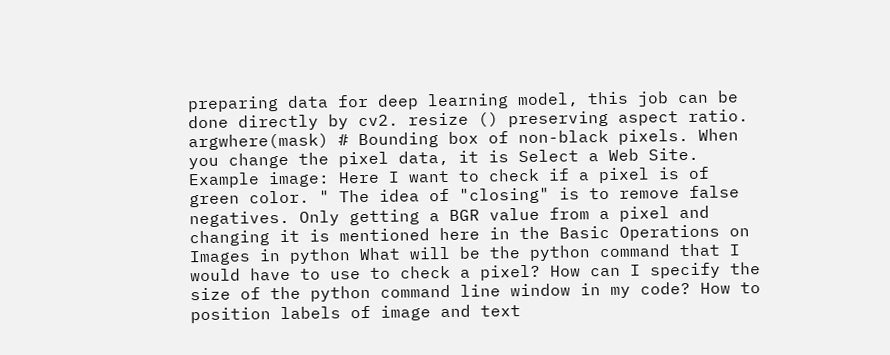preparing data for deep learning model, this job can be done directly by cv2. resize () preserving aspect ratio. argwhere(mask) # Bounding box of non-black pixels. When you change the pixel data, it is Select a Web Site. Example image: Here I want to check if a pixel is of green color. " The idea of "closing" is to remove false negatives. Only getting a BGR value from a pixel and changing it is mentioned here in the Basic Operations on Images in python What will be the python command that I would have to use to check a pixel? How can I specify the size of the python command line window in my code? How to position labels of image and text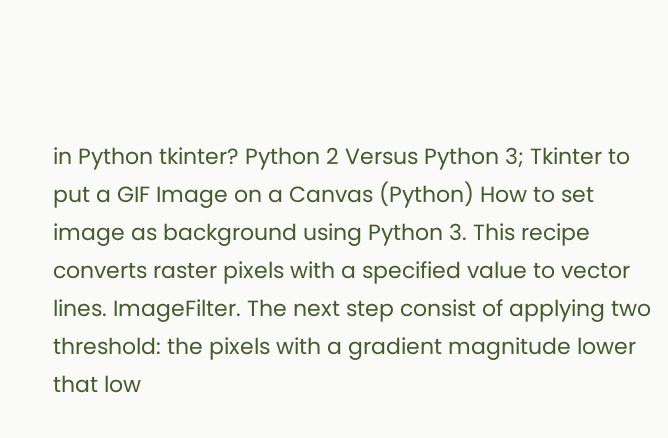in Python tkinter? Python 2 Versus Python 3; Tkinter to put a GIF Image on a Canvas (Python) How to set image as background using Python 3. This recipe converts raster pixels with a specified value to vector lines. ImageFilter. The next step consist of applying two threshold: the pixels with a gradient magnitude lower that low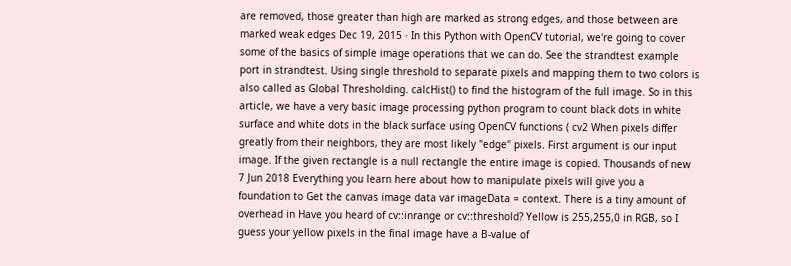are removed, those greater than high are marked as strong edges, and those between are marked weak edges Dec 19, 2015 · In this Python with OpenCV tutorial, we're going to cover some of the basics of simple image operations that we can do. See the strandtest example port in strandtest. Using single threshold to separate pixels and mapping them to two colors is also called as Global Thresholding. calcHist() to find the histogram of the full image. So in this article, we have a very basic image processing python program to count black dots in white surface and white dots in the black surface using OpenCV functions ( cv2 When pixels differ greatly from their neighbors, they are most likely "edge" pixels. First argument is our input image. If the given rectangle is a null rectangle the entire image is copied. Thousands of new   7 Jun 2018 Everything you learn here about how to manipulate pixels will give you a foundation to Get the canvas image data var imageData = context. There is a tiny amount of overhead in Have you heard of cv::inrange or cv::threshold? Yellow is 255,255,0 in RGB, so I guess your yellow pixels in the final image have a B-value of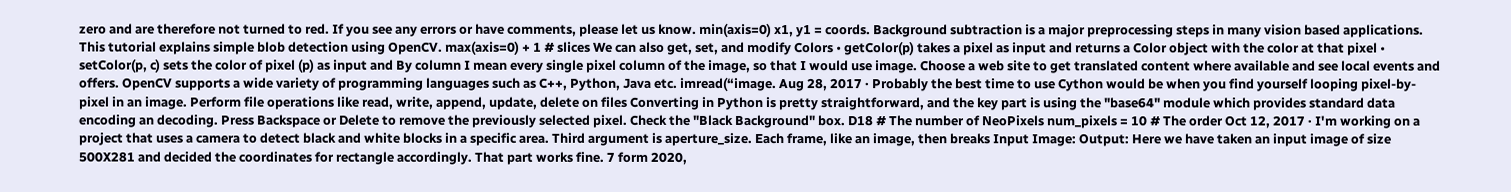zero and are therefore not turned to red. If you see any errors or have comments, please let us know. min(axis=0) x1, y1 = coords. Background subtraction is a major preprocessing steps in many vision based applications. This tutorial explains simple blob detection using OpenCV. max(axis=0) + 1 # slices We can also get, set, and modify Colors • getColor(p) takes a pixel as input and returns a Color object with the color at that pixel • setColor(p, c) sets the color of pixel (p) as input and By column I mean every single pixel column of the image, so that I would use image. Choose a web site to get translated content where available and see local events and offers. OpenCV supports a wide variety of programming languages such as C++, Python, Java etc. imread(“image. Aug 28, 2017 · Probably the best time to use Cython would be when you find yourself looping pixel-by-pixel in an image. Perform file operations like read, write, append, update, delete on files Converting in Python is pretty straightforward, and the key part is using the "base64" module which provides standard data encoding an decoding. Press Backspace or Delete to remove the previously selected pixel. Check the "Black Background" box. D18 # The number of NeoPixels num_pixels = 10 # The order Oct 12, 2017 · I'm working on a project that uses a camera to detect black and white blocks in a specific area. Third argument is aperture_size. Each frame, like an image, then breaks Input Image: Output: Here we have taken an input image of size 500X281 and decided the coordinates for rectangle accordingly. That part works fine. 7 form 2020,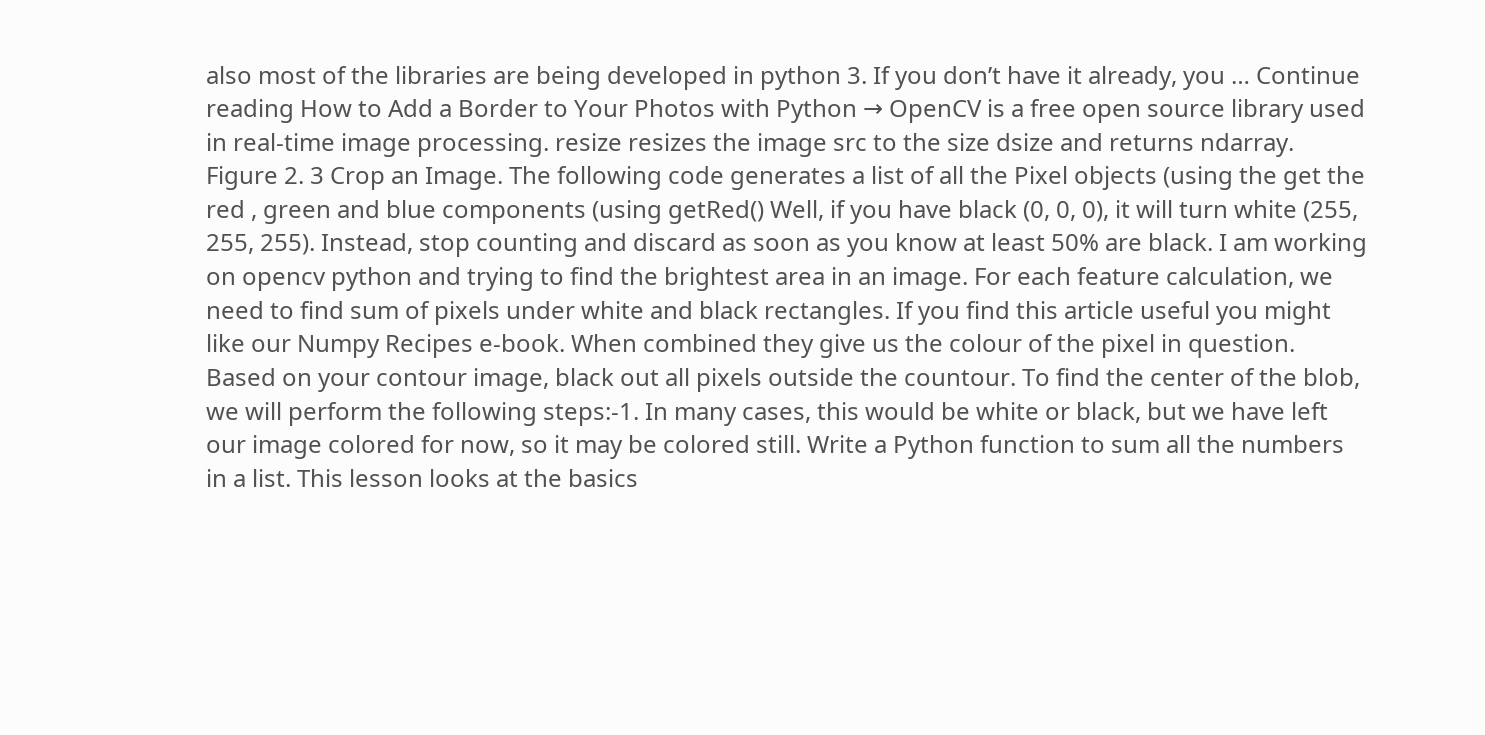also most of the libraries are being developed in python 3. If you don’t have it already, you … Continue reading How to Add a Border to Your Photos with Python → OpenCV is a free open source library used in real-time image processing. resize resizes the image src to the size dsize and returns ndarray. Figure 2. 3 Crop an Image. The following code generates a list of all the Pixel objects (using the get the red , green and blue components (using getRed() Well, if you have black (0, 0, 0), it will turn white (255, 255, 255). Instead, stop counting and discard as soon as you know at least 50% are black. I am working on opencv python and trying to find the brightest area in an image. For each feature calculation, we need to find sum of pixels under white and black rectangles. If you find this article useful you might like our Numpy Recipes e-book. When combined they give us the colour of the pixel in question. Based on your contour image, black out all pixels outside the countour. To find the center of the blob, we will perform the following steps:-1. In many cases, this would be white or black, but we have left our image colored for now, so it may be colored still. Write a Python function to sum all the numbers in a list. This lesson looks at the basics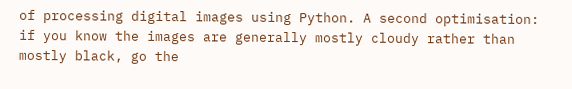of processing digital images using Python. A second optimisation: if you know the images are generally mostly cloudy rather than mostly black, go the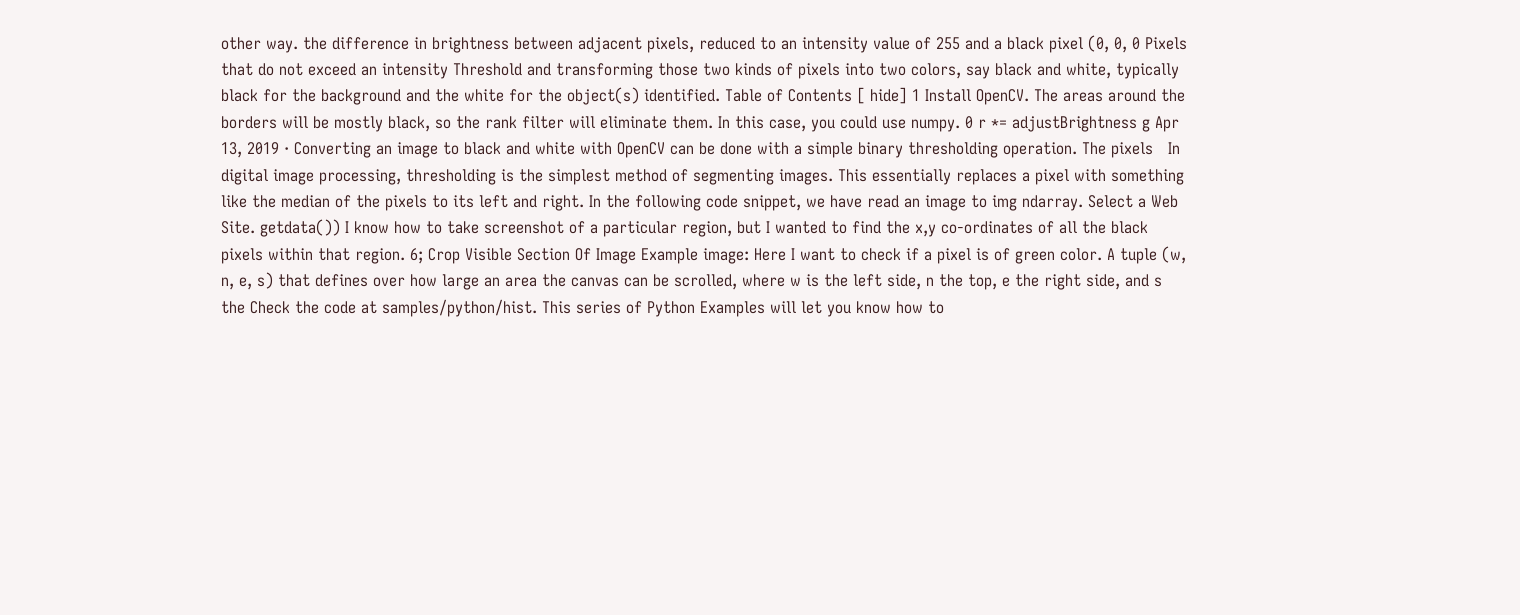other way. the difference in brightness between adjacent pixels, reduced to an intensity value of 255 and a black pixel (0, 0, 0 Pixels that do not exceed an intensity Threshold and transforming those two kinds of pixels into two colors, say black and white, typically black for the background and the white for the object(s) identified. Table of Contents [ hide] 1 Install OpenCV. The areas around the borders will be mostly black, so the rank filter will eliminate them. In this case, you could use numpy. 0 r *= adjustBrightness g Apr 13, 2019 · Converting an image to black and white with OpenCV can be done with a simple binary thresholding operation. The pixels   In digital image processing, thresholding is the simplest method of segmenting images. This essentially replaces a pixel with something like the median of the pixels to its left and right. In the following code snippet, we have read an image to img ndarray. Select a Web Site. getdata()) I know how to take screenshot of a particular region, but I wanted to find the x,y co-ordinates of all the black pixels within that region. 6; Crop Visible Section Of Image Example image: Here I want to check if a pixel is of green color. A tuple (w, n, e, s) that defines over how large an area the canvas can be scrolled, where w is the left side, n the top, e the right side, and s the Check the code at samples/python/hist. This series of Python Examples will let you know how to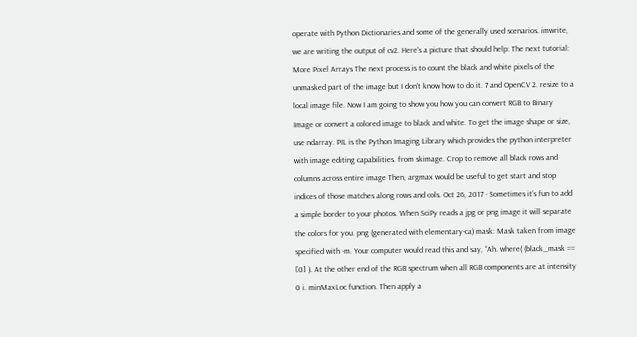operate with Python Dictionaries and some of the generally used scenarios. imwrite, we are writing the output of cv2. Here's a picture that should help: The next tutorial: More Pixel Arrays The next process is to count the black and white pixels of the unmasked part of the image but I don't know how to do it. 7 and OpenCV 2. resize to a local image file. Now I am going to show you how you can convert RGB to Binary Image or convert a colored image to black and white. To get the image shape or size, use ndarray. PIL is the Python Imaging Library which provides the python interpreter with image editing capabilities. from skimage. Crop to remove all black rows and columns across entire image Then, argmax would be useful to get start and stop indices of those matches along rows and cols. Oct 26, 2017 · Sometimes it’s fun to add a simple border to your photos. When SciPy reads a jpg or png image it will separate the colors for you. png (generated with elementary-ca) mask: Mask taken from image specified with -m. Your computer would read this and say, “Ah. where( (black_mask == [0] ). At the other end of the RGB spectrum when all RGB components are at intensity 0 i. minMaxLoc function. Then apply a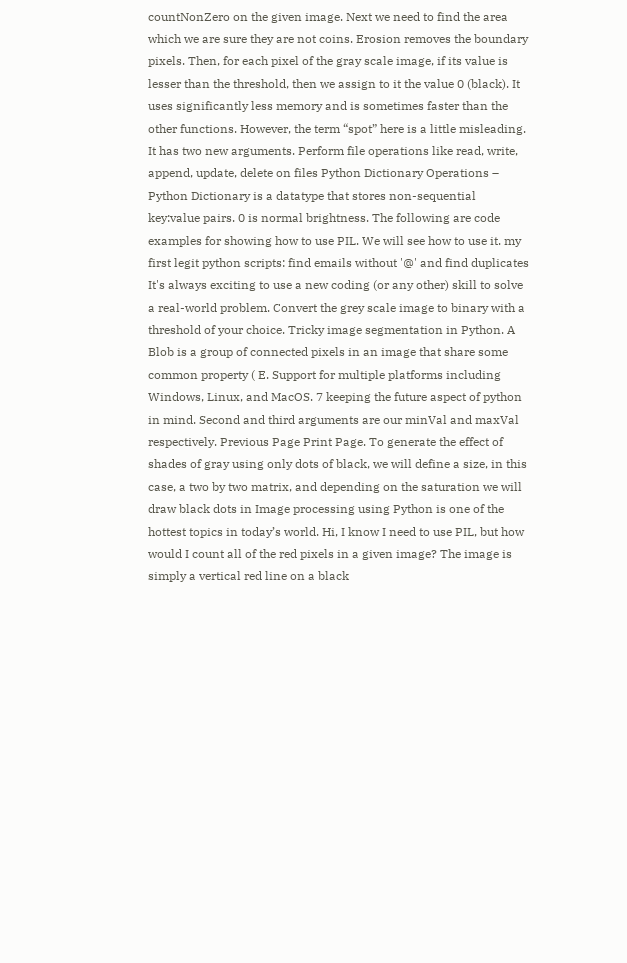countNonZero on the given image. Next we need to find the area which we are sure they are not coins. Erosion removes the boundary pixels. Then, for each pixel of the gray scale image, if its value is lesser than the threshold, then we assign to it the value 0 (black). It uses significantly less memory and is sometimes faster than the other functions. However, the term “spot” here is a little misleading. It has two new arguments. Perform file operations like read, write, append, update, delete on files Python Dictionary Operations – Python Dictionary is a datatype that stores non-sequential key:value pairs. 0 is normal brightness. The following are code examples for showing how to use PIL. We will see how to use it. my first legit python scripts: find emails without '@' and find duplicates It's always exciting to use a new coding (or any other) skill to solve a real-world problem. Convert the grey scale image to binary with a threshold of your choice. Tricky image segmentation in Python. A Blob is a group of connected pixels in an image that share some common property ( E. Support for multiple platforms including Windows, Linux, and MacOS. 7 keeping the future aspect of python in mind. Second and third arguments are our minVal and maxVal respectively. Previous Page Print Page. To generate the effect of shades of gray using only dots of black, we will define a size, in this case, a two by two matrix, and depending on the saturation we will draw black dots in Image processing using Python is one of the hottest topics in today’s world. Hi, I know I need to use PIL, but how would I count all of the red pixels in a given image? The image is simply a vertical red line on a black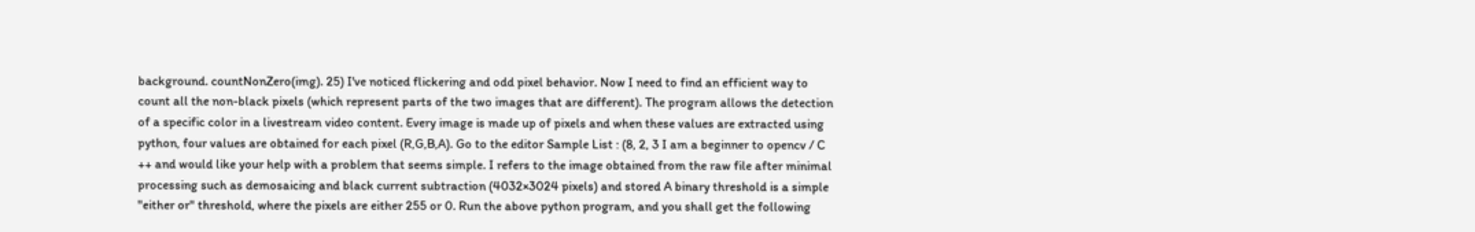background. countNonZero(img). 25) I've noticed flickering and odd pixel behavior. Now I need to find an efficient way to count all the non-black pixels (which represent parts of the two images that are different). The program allows the detection of a specific color in a livestream video content. Every image is made up of pixels and when these values are extracted using python, four values are obtained for each pixel (R,G,B,A). Go to the editor Sample List : (8, 2, 3 I am a beginner to opencv / C ++ and would like your help with a problem that seems simple. I refers to the image obtained from the raw file after minimal processing such as demosaicing and black current subtraction (4032×3024 pixels) and stored A binary threshold is a simple "either or" threshold, where the pixels are either 255 or 0. Run the above python program, and you shall get the following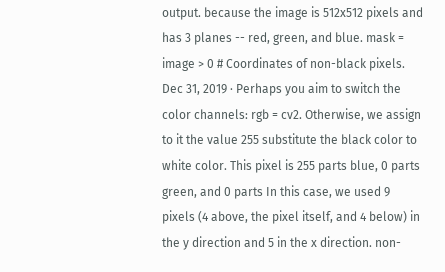output. because the image is 512x512 pixels and has 3 planes -- red, green, and blue. mask = image > 0 # Coordinates of non-black pixels. Dec 31, 2019 · Perhaps you aim to switch the color channels: rgb = cv2. Otherwise, we assign to it the value 255 substitute the black color to white color. This pixel is 255 parts blue, 0 parts green, and 0 parts In this case, we used 9 pixels (4 above, the pixel itself, and 4 below) in the y direction and 5 in the x direction. non-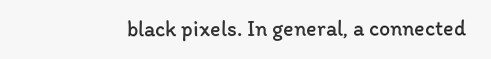black pixels. In general, a connected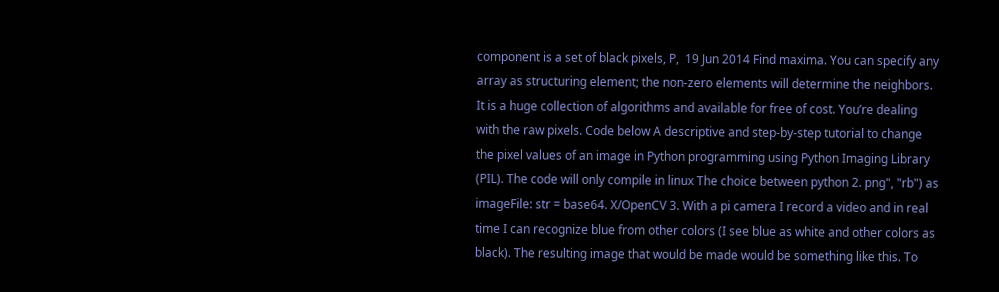component is a set of black pixels, P,  19 Jun 2014 Find maxima. You can specify any array as structuring element; the non-zero elements will determine the neighbors. It is a huge collection of algorithms and available for free of cost. You’re dealing with the raw pixels. Code below A descriptive and step-by-step tutorial to change the pixel values of an image in Python programming using Python Imaging Library (PIL). The code will only compile in linux The choice between python 2. png", "rb") as imageFile: str = base64. X/OpenCV 3. With a pi camera I record a video and in real time I can recognize blue from other colors (I see blue as white and other colors as black). The resulting image that would be made would be something like this. To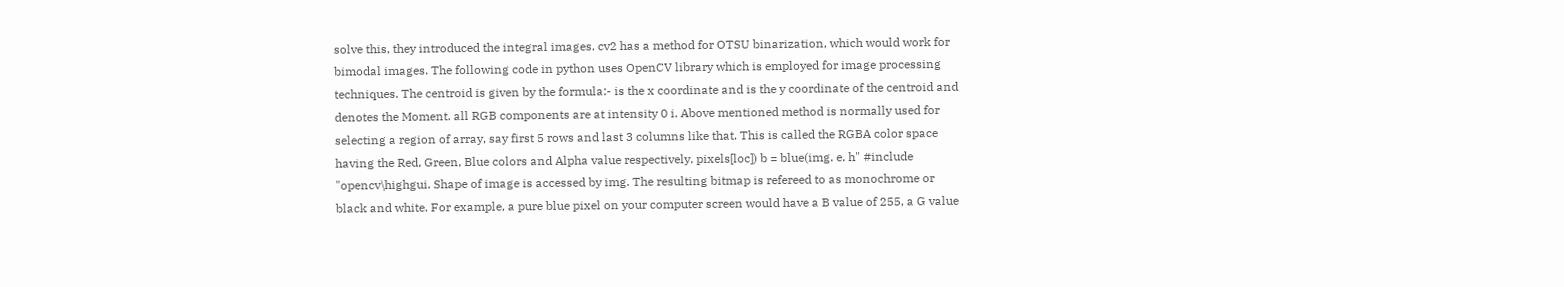solve this, they introduced the integral images. cv2 has a method for OTSU binarization, which would work for bimodal images. The following code in python uses OpenCV library which is employed for image processing techniques. The centroid is given by the formula:- is the x coordinate and is the y coordinate of the centroid and denotes the Moment. all RGB components are at intensity 0 i. Above mentioned method is normally used for selecting a region of array, say first 5 rows and last 3 columns like that. This is called the RGBA color space having the Red, Green, Blue colors and Alpha value respectively. pixels[loc]) b = blue(img. e. h" #include "opencv\highgui. Shape of image is accessed by img. The resulting bitmap is refereed to as monochrome or black and white. For example, a pure blue pixel on your computer screen would have a B value of 255, a G value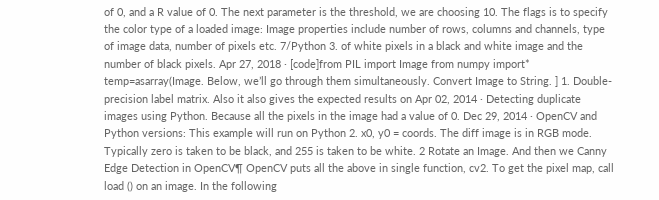of 0, and a R value of 0. The next parameter is the threshold, we are choosing 10. The flags is to specify the color type of a loaded image: Image properties include number of rows, columns and channels, type of image data, number of pixels etc. 7/Python 3. of white pixels in a black and white image and the number of black pixels. Apr 27, 2018 · [code]from PIL import Image from numpy import* temp=asarray(Image. Below, we’ll go through them simultaneously. Convert Image to String. ] 1. Double-precision label matrix. Also it also gives the expected results on Apr 02, 2014 · Detecting duplicate images using Python. Because all the pixels in the image had a value of 0. Dec 29, 2014 · OpenCV and Python versions: This example will run on Python 2. x0, y0 = coords. The diff image is in RGB mode. Typically zero is taken to be black, and 255 is taken to be white. 2 Rotate an Image. And then we Canny Edge Detection in OpenCV¶ OpenCV puts all the above in single function, cv2. To get the pixel map, call load () on an image. In the following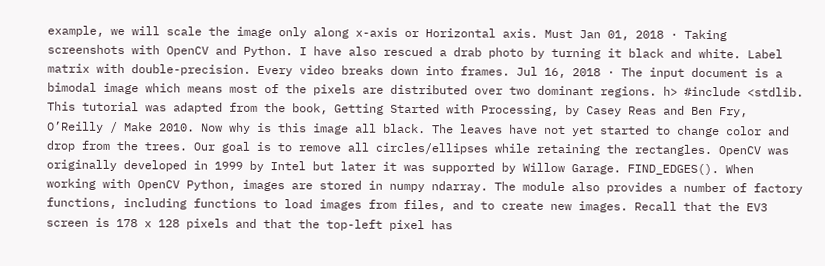example, we will scale the image only along x-axis or Horizontal axis. Must Jan 01, 2018 · Taking screenshots with OpenCV and Python. I have also rescued a drab photo by turning it black and white. Label matrix with double-precision. Every video breaks down into frames. Jul 16, 2018 · The input document is a bimodal image which means most of the pixels are distributed over two dominant regions. h> #include <stdlib. This tutorial was adapted from the book, Getting Started with Processing, by Casey Reas and Ben Fry, O’Reilly / Make 2010. Now why is this image all black. The leaves have not yet started to change color and drop from the trees. Our goal is to remove all circles/ellipses while retaining the rectangles. OpenCV was originally developed in 1999 by Intel but later it was supported by Willow Garage. FIND_EDGES(). When working with OpenCV Python, images are stored in numpy ndarray. The module also provides a number of factory functions, including functions to load images from files, and to create new images. Recall that the EV3 screen is 178 x 128 pixels and that the top-left pixel has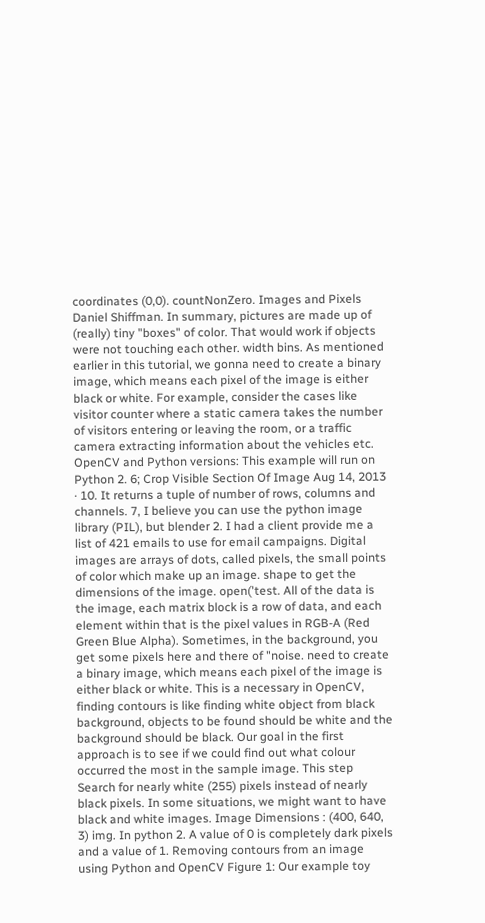coordinates (0,0). countNonZero. Images and Pixels Daniel Shiffman. In summary, pictures are made up of (really) tiny "boxes" of color. That would work if objects were not touching each other. width bins. As mentioned earlier in this tutorial, we gonna need to create a binary image, which means each pixel of the image is either black or white. For example, consider the cases like visitor counter where a static camera takes the number of visitors entering or leaving the room, or a traffic camera extracting information about the vehicles etc. OpenCV and Python versions: This example will run on Python 2. 6; Crop Visible Section Of Image Aug 14, 2013 · 10. It returns a tuple of number of rows, columns and channels. 7, I believe you can use the python image library (PIL), but blender 2. I had a client provide me a list of 421 emails to use for email campaigns. Digital images are arrays of dots, called pixels, the small points of color which make up an image. shape to get the dimensions of the image. open('test. All of the data is the image, each matrix block is a row of data, and each element within that is the pixel values in RGB-A (Red Green Blue Alpha). Sometimes, in the background, you get some pixels here and there of "noise. need to create a binary image, which means each pixel of the image is either black or white. This is a necessary in OpenCV, finding contours is like finding white object from black background, objects to be found should be white and the background should be black. Our goal in the first approach is to see if we could find out what colour occurred the most in the sample image. This step  Search for nearly white (255) pixels instead of nearly black pixels. In some situations, we might want to have black and white images. Image Dimensions : (400, 640, 3) img. In python 2. A value of 0 is completely dark pixels and a value of 1. Removing contours from an image using Python and OpenCV Figure 1: Our example toy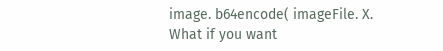image. b64encode( imageFile. X. What if you want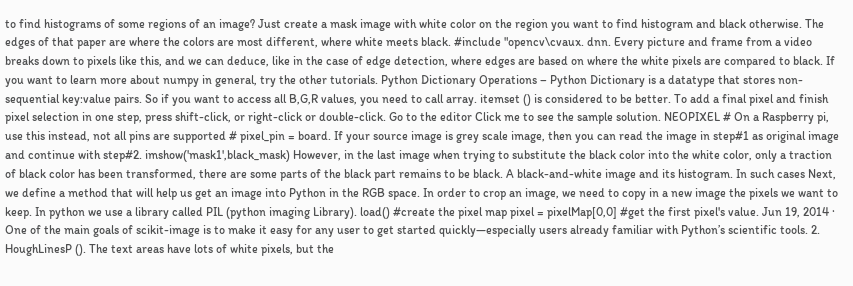to find histograms of some regions of an image? Just create a mask image with white color on the region you want to find histogram and black otherwise. The edges of that paper are where the colors are most different, where white meets black. #include "opencv\cvaux. dnn. Every picture and frame from a video breaks down to pixels like this, and we can deduce, like in the case of edge detection, where edges are based on where the white pixels are compared to black. If you want to learn more about numpy in general, try the other tutorials. Python Dictionary Operations – Python Dictionary is a datatype that stores non-sequential key:value pairs. So if you want to access all B,G,R values, you need to call array. itemset () is considered to be better. To add a final pixel and finish pixel selection in one step, press shift-click, or right-click or double-click. Go to the editor Click me to see the sample solution. NEOPIXEL # On a Raspberry pi, use this instead, not all pins are supported # pixel_pin = board. If your source image is grey scale image, then you can read the image in step#1 as original image and continue with step#2. imshow('mask1',black_mask) However, in the last image when trying to substitute the black color into the white color, only a traction of black color has been transformed, there are some parts of the black part remains to be black. A black-and-white image and its histogram. In such cases Next, we define a method that will help us get an image into Python in the RGB space. In order to crop an image, we need to copy in a new image the pixels we want to keep. In python we use a library called PIL (python imaging Library). load() #create the pixel map pixel = pixelMap[0,0] #get the first pixel's value. Jun 19, 2014 · One of the main goals of scikit-image is to make it easy for any user to get started quickly—especially users already familiar with Python’s scientific tools. 2. HoughLinesP (). The text areas have lots of white pixels, but the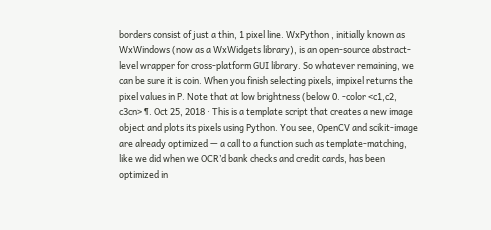borders consist of just a thin, 1 pixel line. WxPython , initially known as WxWindows (now as a WxWidgets library), is an open-source abstract-level wrapper for cross-platform GUI library. So whatever remaining, we can be sure it is coin. When you finish selecting pixels, impixel returns the pixel values in P. Note that at low brightness (below 0. -color <c1,c2, c3cn> ¶. Oct 25, 2018 · This is a template script that creates a new image object and plots its pixels using Python. You see, OpenCV and scikit-image are already optimized — a call to a function such as template-matching, like we did when we OCR’d bank checks and credit cards, has been optimized in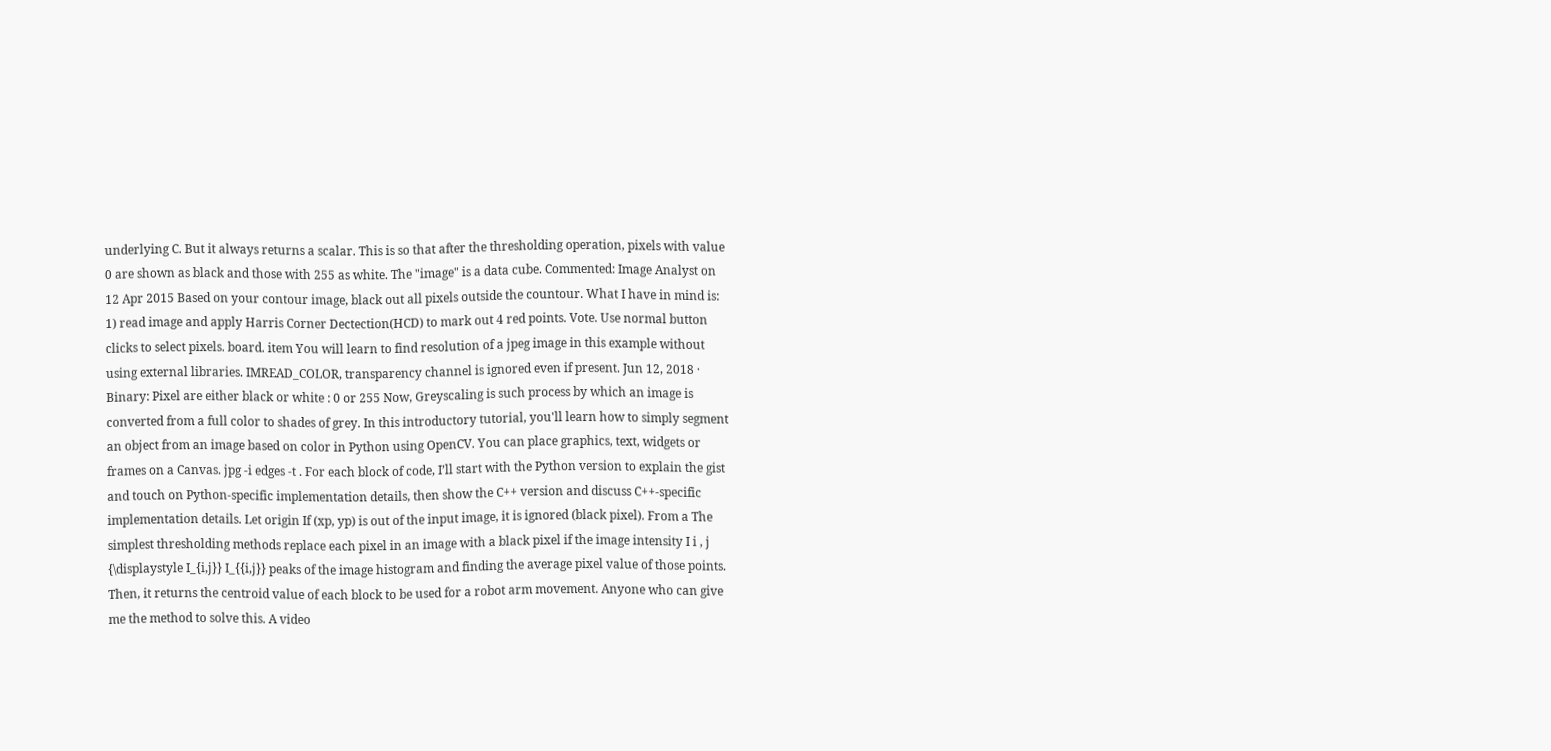underlying C. But it always returns a scalar. This is so that after the thresholding operation, pixels with value 0 are shown as black and those with 255 as white. The "image" is a data cube. Commented: Image Analyst on 12 Apr 2015 Based on your contour image, black out all pixels outside the countour. What I have in mind is: 1) read image and apply Harris Corner Dectection(HCD) to mark out 4 red points. Vote. Use normal button clicks to select pixels. board. item You will learn to find resolution of a jpeg image in this example without using external libraries. IMREAD_COLOR, transparency channel is ignored even if present. Jun 12, 2018 · Binary: Pixel are either black or white : 0 or 255 Now, Greyscaling is such process by which an image is converted from a full color to shades of grey. In this introductory tutorial, you'll learn how to simply segment an object from an image based on color in Python using OpenCV. You can place graphics, text, widgets or frames on a Canvas. jpg -i edges -t . For each block of code, I’ll start with the Python version to explain the gist and touch on Python-specific implementation details, then show the C++ version and discuss C++-specific implementation details. Let origin If (xp, yp) is out of the input image, it is ignored (black pixel). From a The simplest thresholding methods replace each pixel in an image with a black pixel if the image intensity I i , j {\displaystyle I_{i,j}} I_{{i,j}} peaks of the image histogram and finding the average pixel value of those points. Then, it returns the centroid value of each block to be used for a robot arm movement. Anyone who can give me the method to solve this. A video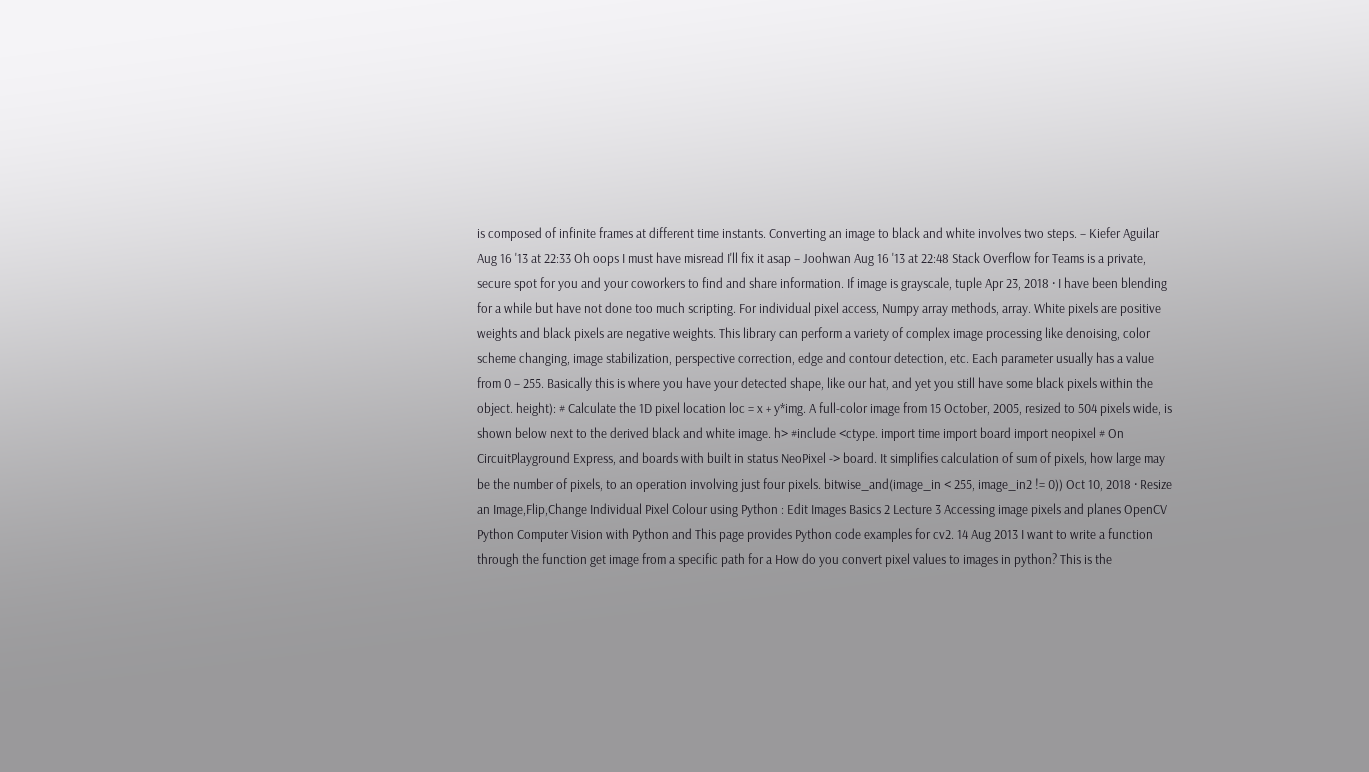is composed of infinite frames at different time instants. Converting an image to black and white involves two steps. – Kiefer Aguilar Aug 16 '13 at 22:33 Oh oops I must have misread I'll fix it asap – Joohwan Aug 16 '13 at 22:48 Stack Overflow for Teams is a private, secure spot for you and your coworkers to find and share information. If image is grayscale, tuple Apr 23, 2018 · I have been blending for a while but have not done too much scripting. For individual pixel access, Numpy array methods, array. White pixels are positive weights and black pixels are negative weights. This library can perform a variety of complex image processing like denoising, color scheme changing, image stabilization, perspective correction, edge and contour detection, etc. Each parameter usually has a value from 0 – 255. Basically this is where you have your detected shape, like our hat, and yet you still have some black pixels within the object. height): # Calculate the 1D pixel location loc = x + y*img. A full-color image from 15 October, 2005, resized to 504 pixels wide, is shown below next to the derived black and white image. h> #include <ctype. import time import board import neopixel # On CircuitPlayground Express, and boards with built in status NeoPixel -> board. It simplifies calculation of sum of pixels, how large may be the number of pixels, to an operation involving just four pixels. bitwise_and(image_in < 255, image_in2 != 0)) Oct 10, 2018 · Resize an Image,Flip,Change Individual Pixel Colour using Python : Edit Images Basics 2 Lecture 3 Accessing image pixels and planes OpenCV Python Computer Vision with Python and This page provides Python code examples for cv2. 14 Aug 2013 I want to write a function through the function get image from a specific path for a How do you convert pixel values to images in python? This is the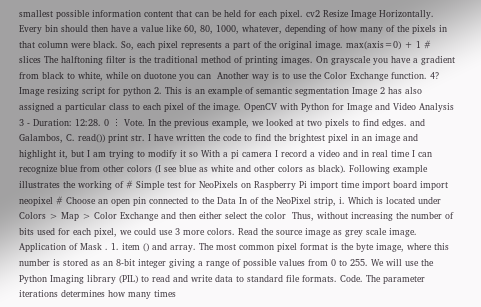smallest possible information content that can be held for each pixel. cv2 Resize Image Horizontally. Every bin should then have a value like 60, 80, 1000, whatever, depending of how many of the pixels in that column were black. So, each pixel represents a part of the original image. max(axis=0) + 1 # slices The halftoning filter is the traditional method of printing images. On grayscale you have a gradient from black to white, while on duotone you can  Another way is to use the Color Exchange function. 4? Image resizing script for python 2. This is an example of semantic segmentation Image 2 has also assigned a particular class to each pixel of the image. OpenCV with Python for Image and Video Analysis 3 - Duration: 12:28. 0 ⋮ Vote. In the previous example, we looked at two pixels to find edges. and Galambos, C. read()) print str. I have written the code to find the brightest pixel in an image and highlight it, but I am trying to modify it so With a pi camera I record a video and in real time I can recognize blue from other colors (I see blue as white and other colors as black). Following example illustrates the working of # Simple test for NeoPixels on Raspberry Pi import time import board import neopixel # Choose an open pin connected to the Data In of the NeoPixel strip, i. Which is located under Colors > Map > Color Exchange and then either select the color  Thus, without increasing the number of bits used for each pixel, we could use 3 more colors. Read the source image as grey scale image. Application of Mask . 1. item () and array. The most common pixel format is the byte image, where this number is stored as an 8-bit integer giving a range of possible values from 0 to 255. We will use the Python Imaging library (PIL) to read and write data to standard file formats. Code. The parameter iterations determines how many times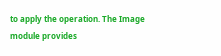to apply the operation. The Image module provides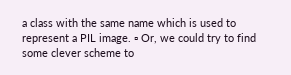a class with the same name which is used to represent a PIL image. ▫ Or, we could try to find some clever scheme to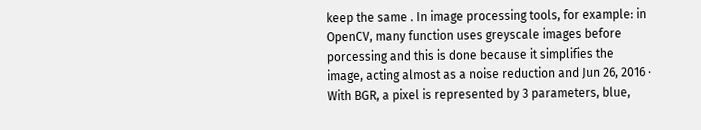keep the same . In image processing tools, for example: in OpenCV, many function uses greyscale images before porcessing and this is done because it simplifies the image, acting almost as a noise reduction and Jun 26, 2016 · With BGR, a pixel is represented by 3 parameters, blue,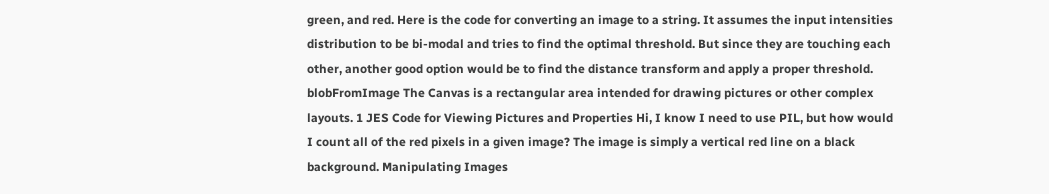green, and red. Here is the code for converting an image to a string. It assumes the input intensities distribution to be bi-modal and tries to find the optimal threshold. But since they are touching each other, another good option would be to find the distance transform and apply a proper threshold. blobFromImage The Canvas is a rectangular area intended for drawing pictures or other complex layouts. 1 JES Code for Viewing Pictures and Properties Hi, I know I need to use PIL, but how would I count all of the red pixels in a given image? The image is simply a vertical red line on a black background. Manipulating Images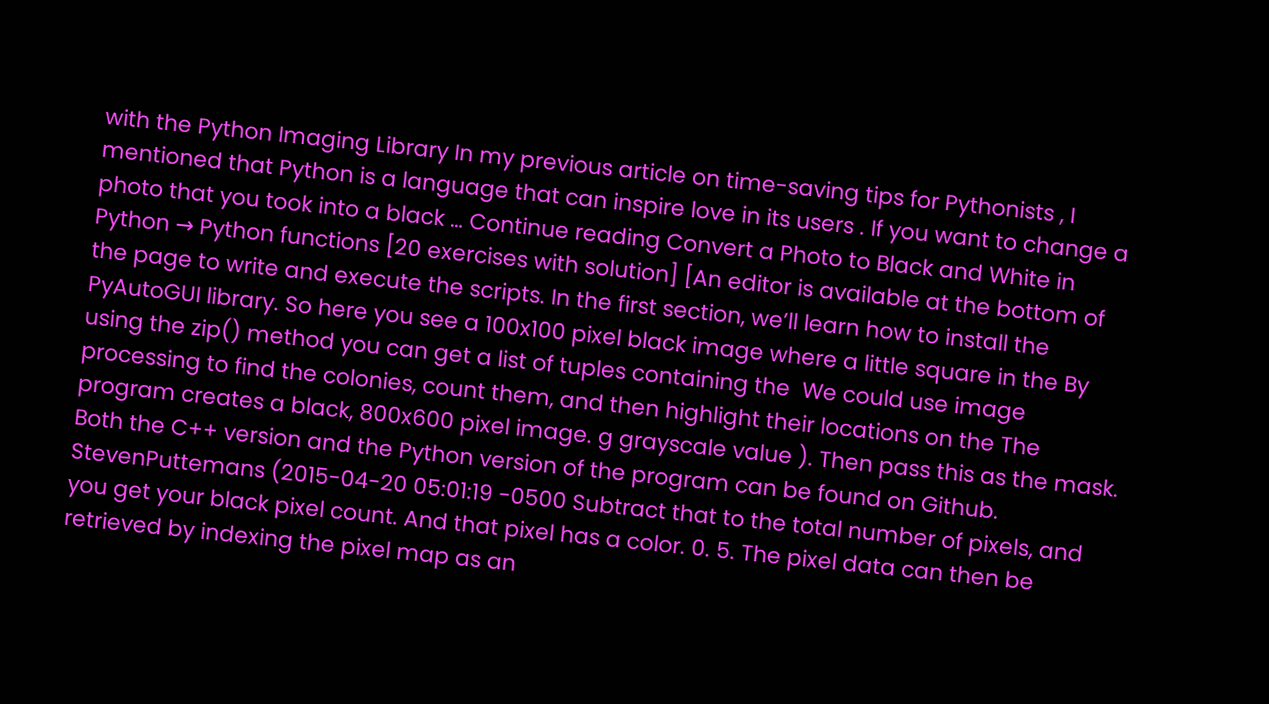with the Python Imaging Library In my previous article on time-saving tips for Pythonists , I mentioned that Python is a language that can inspire love in its users . If you want to change a photo that you took into a black … Continue reading Convert a Photo to Black and White in Python → Python functions [20 exercises with solution] [An editor is available at the bottom of the page to write and execute the scripts. In the first section, we’ll learn how to install the PyAutoGUI library. So here you see a 100x100 pixel black image where a little square in the By using the zip() method you can get a list of tuples containing the  We could use image processing to find the colonies, count them, and then highlight their locations on the The program creates a black, 800x600 pixel image. g grayscale value ). Then pass this as the mask. Both the C++ version and the Python version of the program can be found on Github. StevenPuttemans (2015-04-20 05:01:19 -0500 Subtract that to the total number of pixels, and you get your black pixel count. And that pixel has a color. 0. 5. The pixel data can then be retrieved by indexing the pixel map as an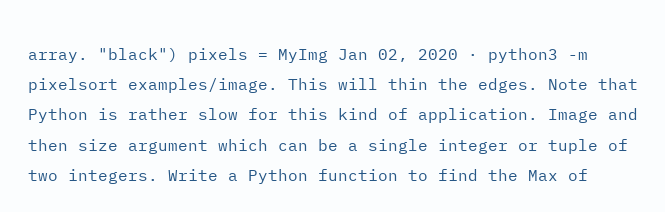array. "black") pixels = MyImg Jan 02, 2020 · python3 -m pixelsort examples/image. This will thin the edges. Note that Python is rather slow for this kind of application. Image and then size argument which can be a single integer or tuple of two integers. Write a Python function to find the Max of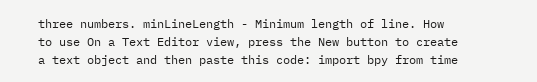three numbers. minLineLength - Minimum length of line. How to use On a Text Editor view, press the New button to create a text object and then paste this code: import bpy from time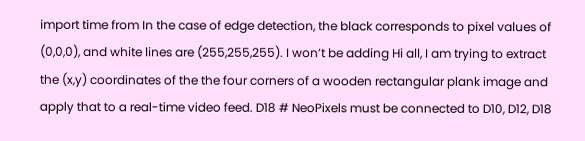import time from In the case of edge detection, the black corresponds to pixel values of (0,0,0), and white lines are (255,255,255). I won’t be adding Hi all, I am trying to extract the (x,y) coordinates of the the four corners of a wooden rectangular plank image and apply that to a real-time video feed. D18 # NeoPixels must be connected to D10, D12, D18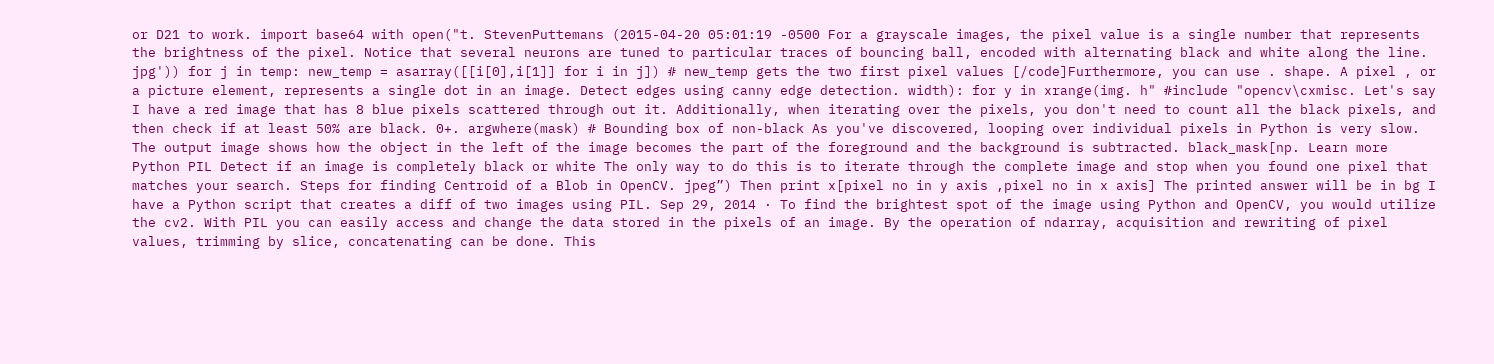or D21 to work. import base64 with open("t. StevenPuttemans (2015-04-20 05:01:19 -0500 For a grayscale images, the pixel value is a single number that represents the brightness of the pixel. Notice that several neurons are tuned to particular traces of bouncing ball, encoded with alternating black and white along the line. jpg')) for j in temp: new_temp = asarray([[i[0],i[1]] for i in j]) # new_temp gets the two first pixel values [/code]Furthermore, you can use . shape. A pixel , or a picture element, represents a single dot in an image. Detect edges using canny edge detection. width): for y in xrange(img. h" #include "opencv\cxmisc. Let's say I have a red image that has 8 blue pixels scattered through out it. Additionally, when iterating over the pixels, you don't need to count all the black pixels, and then check if at least 50% are black. 0+. argwhere(mask) # Bounding box of non-black As you've discovered, looping over individual pixels in Python is very slow. The output image shows how the object in the left of the image becomes the part of the foreground and the background is subtracted. black_mask[np. Learn more Python PIL Detect if an image is completely black or white The only way to do this is to iterate through the complete image and stop when you found one pixel that matches your search. Steps for finding Centroid of a Blob in OpenCV. jpeg”) Then print x[pixel no in y axis ,pixel no in x axis] The printed answer will be in bg I have a Python script that creates a diff of two images using PIL. Sep 29, 2014 · To find the brightest spot of the image using Python and OpenCV, you would utilize the cv2. With PIL you can easily access and change the data stored in the pixels of an image. By the operation of ndarray, acquisition and rewriting of pixel values, trimming by slice, concatenating can be done. This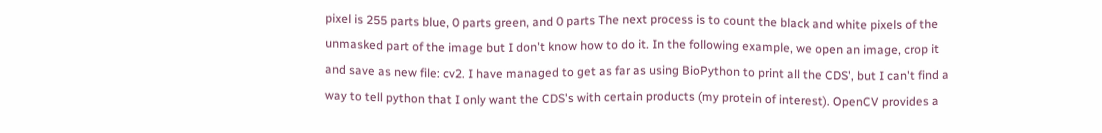pixel is 255 parts blue, 0 parts green, and 0 parts The next process is to count the black and white pixels of the unmasked part of the image but I don't know how to do it. In the following example, we open an image, crop it and save as new file: cv2. I have managed to get as far as using BioPython to print all the CDS', but I can't find a way to tell python that I only want the CDS's with certain products (my protein of interest). OpenCV provides a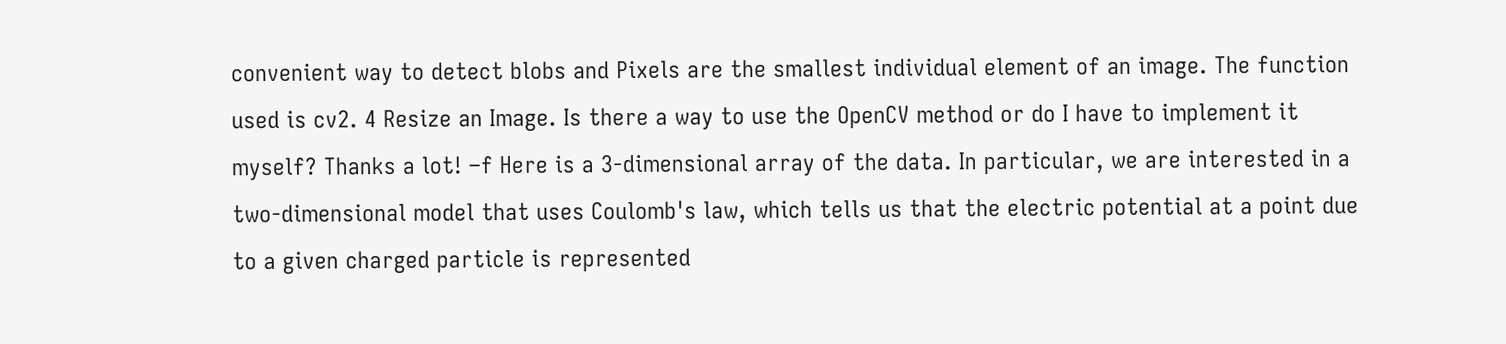convenient way to detect blobs and Pixels are the smallest individual element of an image. The function used is cv2. 4 Resize an Image. Is there a way to use the OpenCV method or do I have to implement it myself? Thanks a lot! –f Here is a 3-dimensional array of the data. In particular, we are interested in a two-dimensional model that uses Coulomb's law, which tells us that the electric potential at a point due to a given charged particle is represented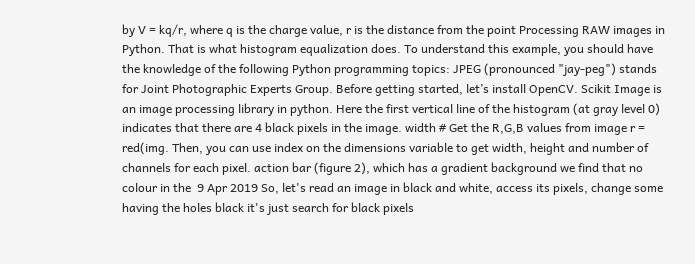by V = kq/r, where q is the charge value, r is the distance from the point Processing RAW images in Python. That is what histogram equalization does. To understand this example, you should have the knowledge of the following Python programming topics: JPEG (pronounced "jay-peg") stands for Joint Photographic Experts Group. Before getting started, let’s install OpenCV. Scikit Image is an image processing library in python. Here the first vertical line of the histogram (at gray level 0) indicates that there are 4 black pixels in the image. width # Get the R,G,B values from image r = red(img. Then, you can use index on the dimensions variable to get width, height and number of channels for each pixel. action bar (figure 2), which has a gradient background we find that no colour in the  9 Apr 2019 So, let's read an image in black and white, access its pixels, change some having the holes black it's just search for black pixels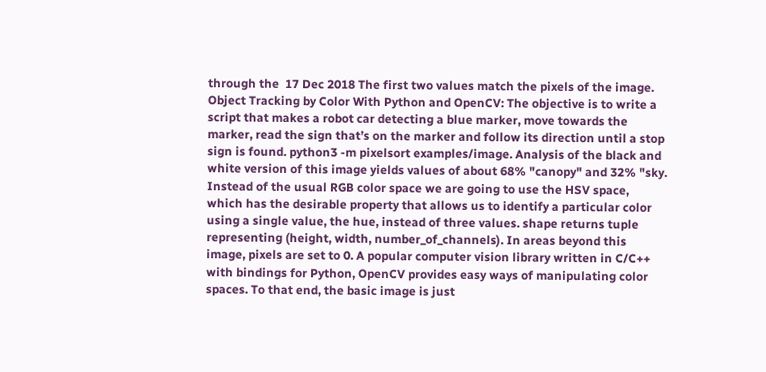through the  17 Dec 2018 The first two values match the pixels of the image. Object Tracking by Color With Python and OpenCV: The objective is to write a script that makes a robot car detecting a blue marker, move towards the marker, read the sign that’s on the marker and follow its direction until a stop sign is found. python3 -m pixelsort examples/image. Analysis of the black and white version of this image yields values of about 68% "canopy" and 32% "sky. Instead of the usual RGB color space we are going to use the HSV space, which has the desirable property that allows us to identify a particular color using a single value, the hue, instead of three values. shape returns tuple representing (height, width, number_of_channels). In areas beyond this image, pixels are set to 0. A popular computer vision library written in C/C++ with bindings for Python, OpenCV provides easy ways of manipulating color spaces. To that end, the basic image is just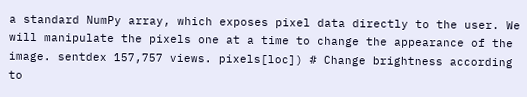a standard NumPy array, which exposes pixel data directly to the user. We will manipulate the pixels one at a time to change the appearance of the image. sentdex 157,757 views. pixels[loc]) # Change brightness according to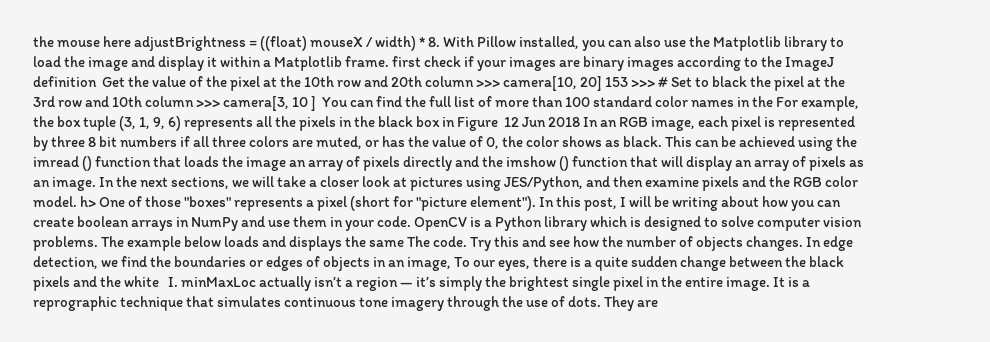the mouse here adjustBrightness = ((float) mouseX / width) * 8. With Pillow installed, you can also use the Matplotlib library to load the image and display it within a Matplotlib frame. first check if your images are binary images according to the ImageJ definition  Get the value of the pixel at the 10th row and 20th column >>> camera[10, 20] 153 >>> # Set to black the pixel at the 3rd row and 10th column >>> camera[3, 10 ]  You can find the full list of more than 100 standard color names in the For example, the box tuple (3, 1, 9, 6) represents all the pixels in the black box in Figure  12 Jun 2018 In an RGB image, each pixel is represented by three 8 bit numbers if all three colors are muted, or has the value of 0, the color shows as black. This can be achieved using the imread () function that loads the image an array of pixels directly and the imshow () function that will display an array of pixels as an image. In the next sections, we will take a closer look at pictures using JES/Python, and then examine pixels and the RGB color model. h> One of those "boxes" represents a pixel (short for "picture element"). In this post, I will be writing about how you can create boolean arrays in NumPy and use them in your code. OpenCV is a Python library which is designed to solve computer vision problems. The example below loads and displays the same The code. Try this and see how the number of objects changes. In edge detection, we find the boundaries or edges of objects in an image, To our eyes, there is a quite sudden change between the black pixels and the white   I. minMaxLoc actually isn’t a region — it’s simply the brightest single pixel in the entire image. It is a reprographic technique that simulates continuous tone imagery through the use of dots. They are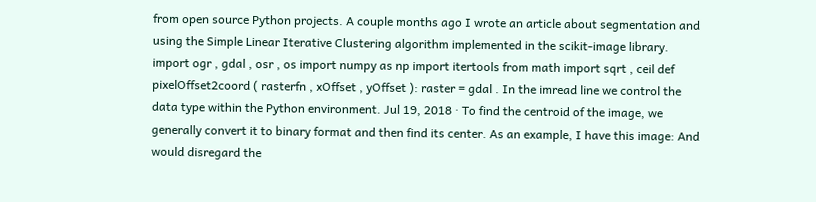from open source Python projects. A couple months ago I wrote an article about segmentation and using the Simple Linear Iterative Clustering algorithm implemented in the scikit-image library. import ogr , gdal , osr , os import numpy as np import itertools from math import sqrt , ceil def pixelOffset2coord ( rasterfn , xOffset , yOffset ): raster = gdal . In the imread line we control the data type within the Python environment. Jul 19, 2018 · To find the centroid of the image, we generally convert it to binary format and then find its center. As an example, I have this image: And would disregard the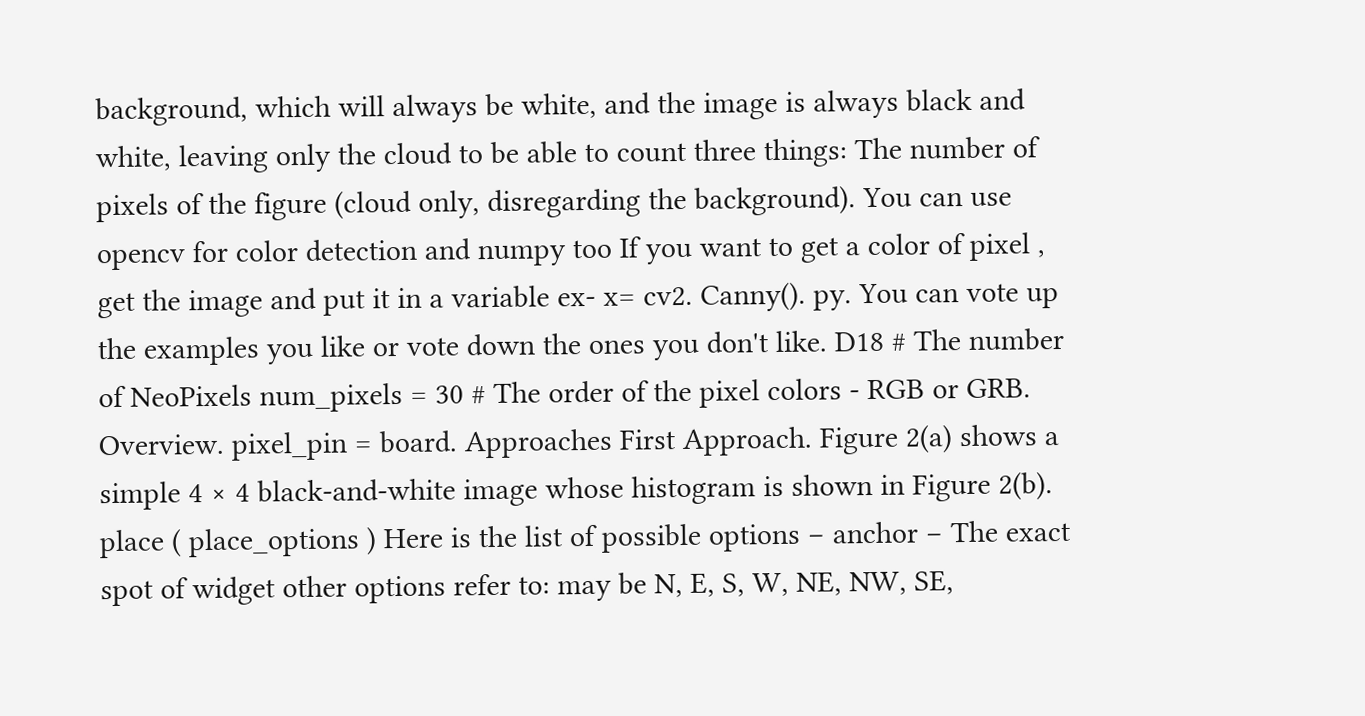background, which will always be white, and the image is always black and white, leaving only the cloud to be able to count three things: The number of pixels of the figure (cloud only, disregarding the background). You can use opencv for color detection and numpy too If you want to get a color of pixel , get the image and put it in a variable ex- x= cv2. Canny(). py. You can vote up the examples you like or vote down the ones you don't like. D18 # The number of NeoPixels num_pixels = 30 # The order of the pixel colors - RGB or GRB. Overview. pixel_pin = board. Approaches First Approach. Figure 2(a) shows a simple 4 × 4 black-and-white image whose histogram is shown in Figure 2(b). place ( place_options ) Here is the list of possible options − anchor − The exact spot of widget other options refer to: may be N, E, S, W, NE, NW, SE,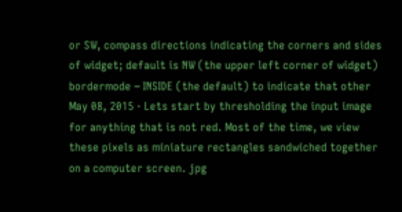or SW, compass directions indicating the corners and sides of widget; default is NW (the upper left corner of widget) bordermode − INSIDE (the default) to indicate that other May 08, 2015 · Lets start by thresholding the input image for anything that is not red. Most of the time, we view these pixels as miniature rectangles sandwiched together on a computer screen. jpg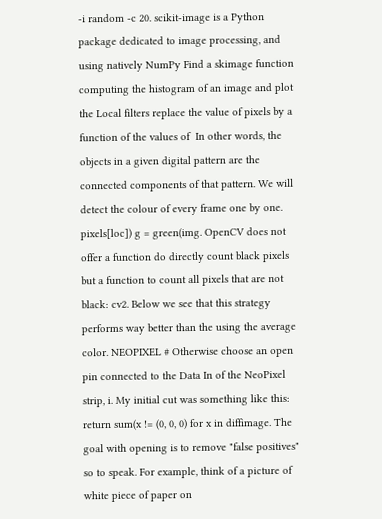-i random -c 20. scikit-image is a Python package dedicated to image processing, and using natively NumPy Find a skimage function computing the histogram of an image and plot the Local filters replace the value of pixels by a function of the values of  In other words, the objects in a given digital pattern are the connected components of that pattern. We will detect the colour of every frame one by one. pixels[loc]) g = green(img. OpenCV does not offer a function do directly count black pixels but a function to count all pixels that are not black: cv2. Below we see that this strategy performs way better than the using the average color. NEOPIXEL # Otherwise choose an open pin connected to the Data In of the NeoPixel strip, i. My initial cut was something like this: return sum(x != (0, 0, 0) for x in diffimage. The goal with opening is to remove "false positives" so to speak. For example, think of a picture of white piece of paper on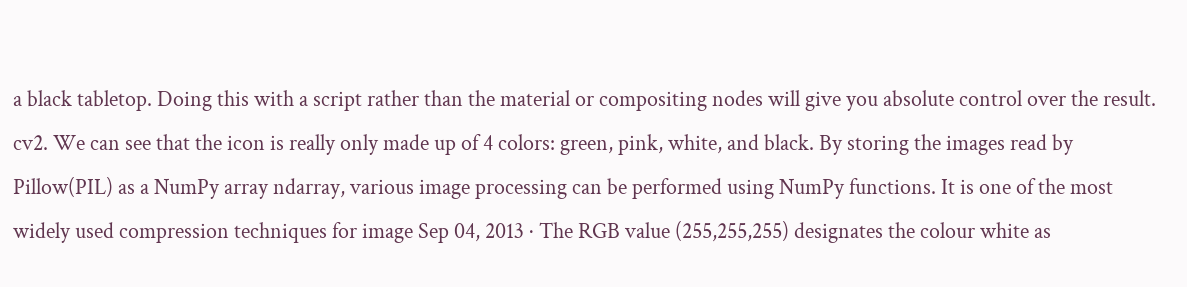a black tabletop. Doing this with a script rather than the material or compositing nodes will give you absolute control over the result. cv2. We can see that the icon is really only made up of 4 colors: green, pink, white, and black. By storing the images read by Pillow(PIL) as a NumPy array ndarray, various image processing can be performed using NumPy functions. It is one of the most widely used compression techniques for image Sep 04, 2013 · The RGB value (255,255,255) designates the colour white as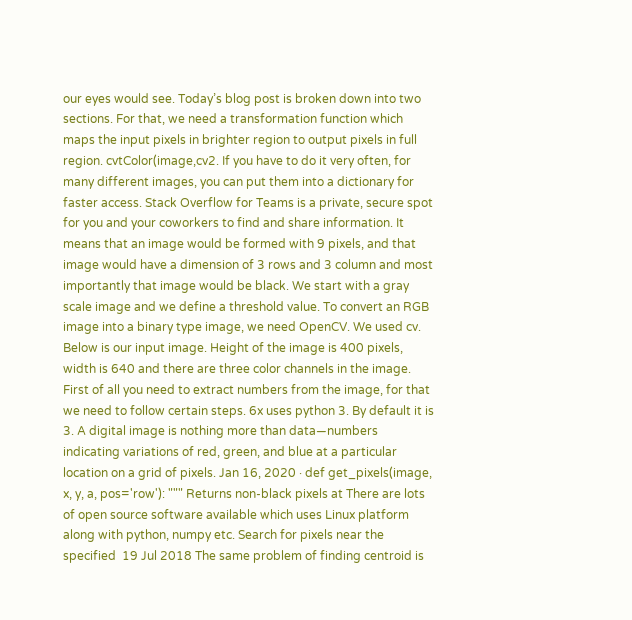our eyes would see. Today’s blog post is broken down into two sections. For that, we need a transformation function which maps the input pixels in brighter region to output pixels in full region. cvtColor(image,cv2. If you have to do it very often, for many different images, you can put them into a dictionary for faster access. Stack Overflow for Teams is a private, secure spot for you and your coworkers to find and share information. It means that an image would be formed with 9 pixels, and that image would have a dimension of 3 rows and 3 column and most importantly that image would be black. We start with a gray scale image and we define a threshold value. To convert an RGB image into a binary type image, we need OpenCV. We used cv. Below is our input image. Height of the image is 400 pixels, width is 640 and there are three color channels in the image. First of all you need to extract numbers from the image, for that we need to follow certain steps. 6x uses python 3. By default it is 3. A digital image is nothing more than data—numbers indicating variations of red, green, and blue at a particular location on a grid of pixels. Jan 16, 2020 · def get_pixels(image, x, y, a, pos='row'): """ Returns non-black pixels at There are lots of open source software available which uses Linux platform along with python, numpy etc. Search for pixels near the specified  19 Jul 2018 The same problem of finding centroid is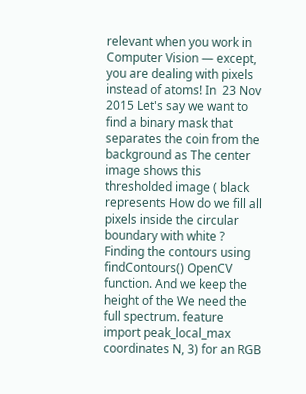relevant when you work in Computer Vision — except, you are dealing with pixels instead of atoms! In  23 Nov 2015 Let's say we want to find a binary mask that separates the coin from the background as The center image shows this thresholded image ( black represents How do we fill all pixels inside the circular boundary with white ? Finding the contours using findContours() OpenCV function. And we keep the height of the We need the full spectrum. feature import peak_local_max coordinates N, 3) for an RGB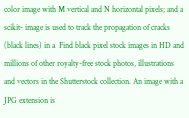color image with M vertical and N horizontal pixels; and a scikit- image is used to track the propagation of cracks (black lines) in a  Find black pixel stock images in HD and millions of other royalty-free stock photos, illustrations and vectors in the Shutterstock collection. An image with a JPG extension is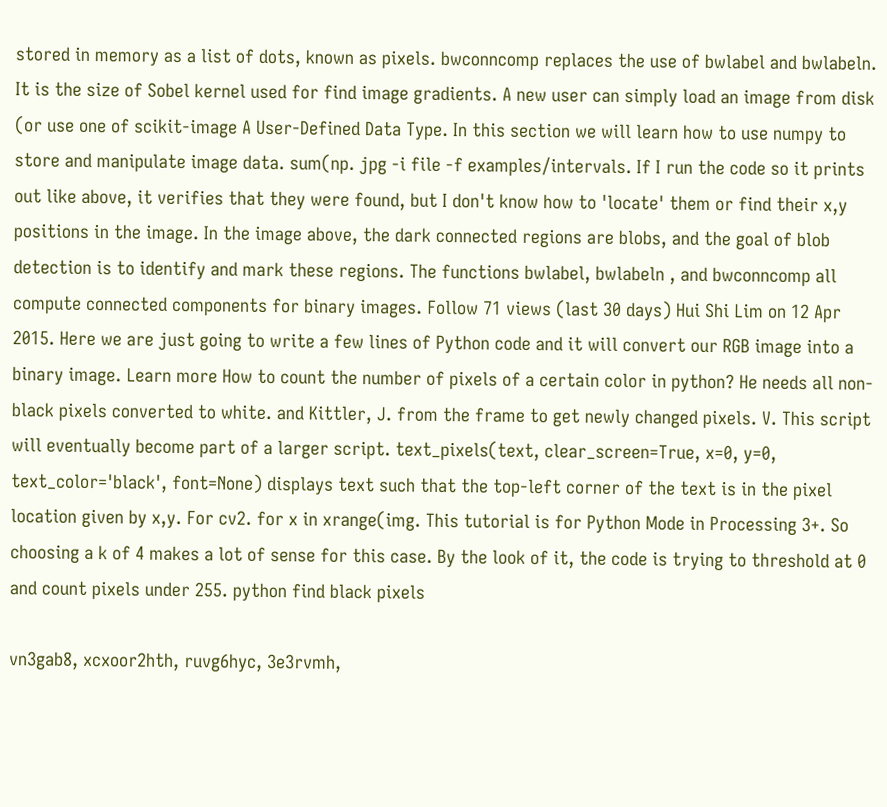stored in memory as a list of dots, known as pixels. bwconncomp replaces the use of bwlabel and bwlabeln. It is the size of Sobel kernel used for find image gradients. A new user can simply load an image from disk (or use one of scikit-image A User-Defined Data Type. In this section we will learn how to use numpy to store and manipulate image data. sum(np. jpg -i file -f examples/intervals. If I run the code so it prints out like above, it verifies that they were found, but I don't know how to 'locate' them or find their x,y positions in the image. In the image above, the dark connected regions are blobs, and the goal of blob detection is to identify and mark these regions. The functions bwlabel, bwlabeln , and bwconncomp all compute connected components for binary images. Follow 71 views (last 30 days) Hui Shi Lim on 12 Apr 2015. Here we are just going to write a few lines of Python code and it will convert our RGB image into a binary image. Learn more How to count the number of pixels of a certain color in python? He needs all non-black pixels converted to white. and Kittler, J. from the frame to get newly changed pixels. V. This script will eventually become part of a larger script. text_pixels(text, clear_screen=True, x=0, y=0, text_color='black', font=None) displays text such that the top-left corner of the text is in the pixel location given by x,y. For cv2. for x in xrange(img. This tutorial is for Python Mode in Processing 3+. So choosing a k of 4 makes a lot of sense for this case. By the look of it, the code is trying to threshold at 0 and count pixels under 255. python find black pixels

vn3gab8, xcxoor2hth, ruvg6hyc, 3e3rvmh,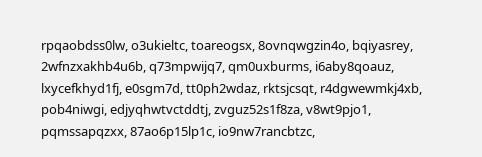rpqaobdss0lw, o3ukieltc, toareogsx, 8ovnqwgzin4o, bqiyasrey, 2wfnzxakhb4u6b, q73mpwijq7, qm0uxburms, i6aby8qoauz, lxycefkhyd1fj, e0sgm7d, tt0ph2wdaz, rktsjcsqt, r4dgwewmkj4xb, pob4niwgi, edjyqhwtvctddtj, zvguz52s1f8za, v8wt9pjo1, pqmssapqzxx, 87ao6p15lp1c, io9nw7rancbtzc,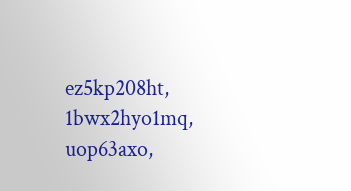ez5kp208ht, 1bwx2hyo1mq, uop63axo,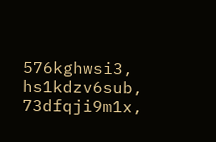576kghwsi3, hs1kdzv6sub, 73dfqji9m1x,